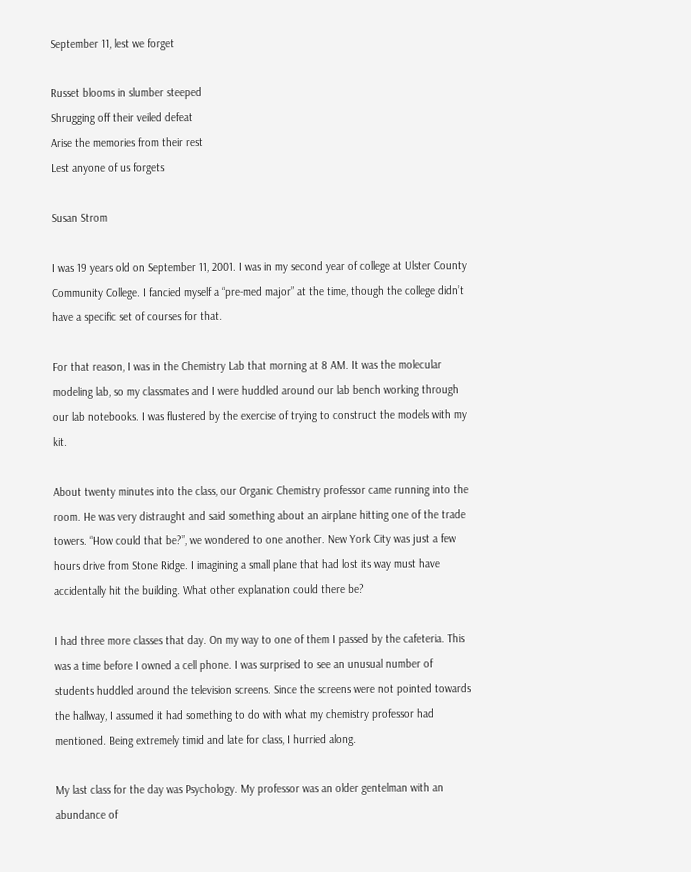September 11, lest we forget

Russet blooms in slumber steeped
Shrugging off their veiled defeat
Arise the memories from their rest
Lest anyone of us forgets

Susan Strom

I was 19 years old on September 11, 2001. I was in my second year of college at Ulster County Community College. I fancied myself a “pre-med major” at the time, though the college didn’t have a specific set of courses for that.

For that reason, I was in the Chemistry Lab that morning at 8 AM. It was the molecular modeling lab, so my classmates and I were huddled around our lab bench working through our lab notebooks. I was flustered by the exercise of trying to construct the models with my kit.

About twenty minutes into the class, our Organic Chemistry professor came running into the room. He was very distraught and said something about an airplane hitting one of the trade towers. “How could that be?”, we wondered to one another. New York City was just a few hours drive from Stone Ridge. I imagining a small plane that had lost its way must have accidentally hit the building. What other explanation could there be?

I had three more classes that day. On my way to one of them I passed by the cafeteria. This was a time before I owned a cell phone. I was surprised to see an unusual number of students huddled around the television screens. Since the screens were not pointed towards the hallway, I assumed it had something to do with what my chemistry professor had mentioned. Being extremely timid and late for class, I hurried along.

My last class for the day was Psychology. My professor was an older gentelman with an abundance of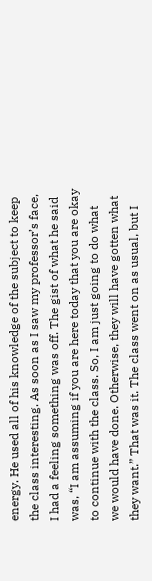energy. He used all of his knowledge of the subject to keep the class interesting. As soon as I saw my professor’s face, I had a feeling something was off. The gist of what he said was, “I am assuming if you are here today that you are okay to continue with the class. So, I am just going to do what we would have done. Otherwise, they will have gotten what they want.” That was it. The class went on as usual, but I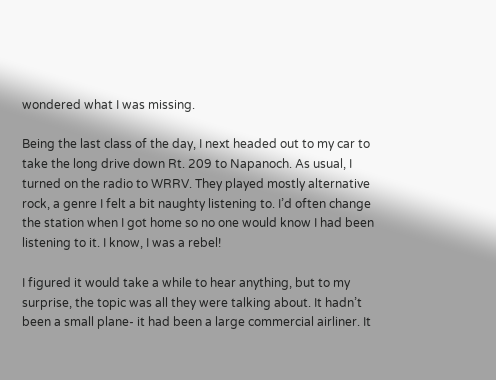wondered what I was missing.

Being the last class of the day, I next headed out to my car to take the long drive down Rt. 209 to Napanoch. As usual, I turned on the radio to WRRV. They played mostly alternative rock, a genre I felt a bit naughty listening to. I’d often change the station when I got home so no one would know I had been listening to it. I know, I was a rebel!

I figured it would take a while to hear anything, but to my surprise, the topic was all they were talking about. It hadn’t been a small plane- it had been a large commercial airliner. It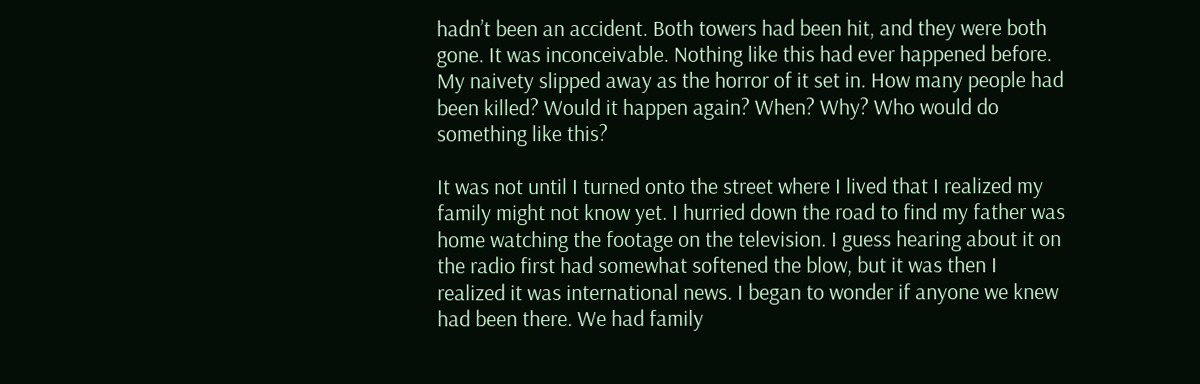hadn’t been an accident. Both towers had been hit, and they were both gone. It was inconceivable. Nothing like this had ever happened before. My naivety slipped away as the horror of it set in. How many people had been killed? Would it happen again? When? Why? Who would do something like this?

It was not until I turned onto the street where I lived that I realized my family might not know yet. I hurried down the road to find my father was home watching the footage on the television. I guess hearing about it on the radio first had somewhat softened the blow, but it was then I realized it was international news. I began to wonder if anyone we knew had been there. We had family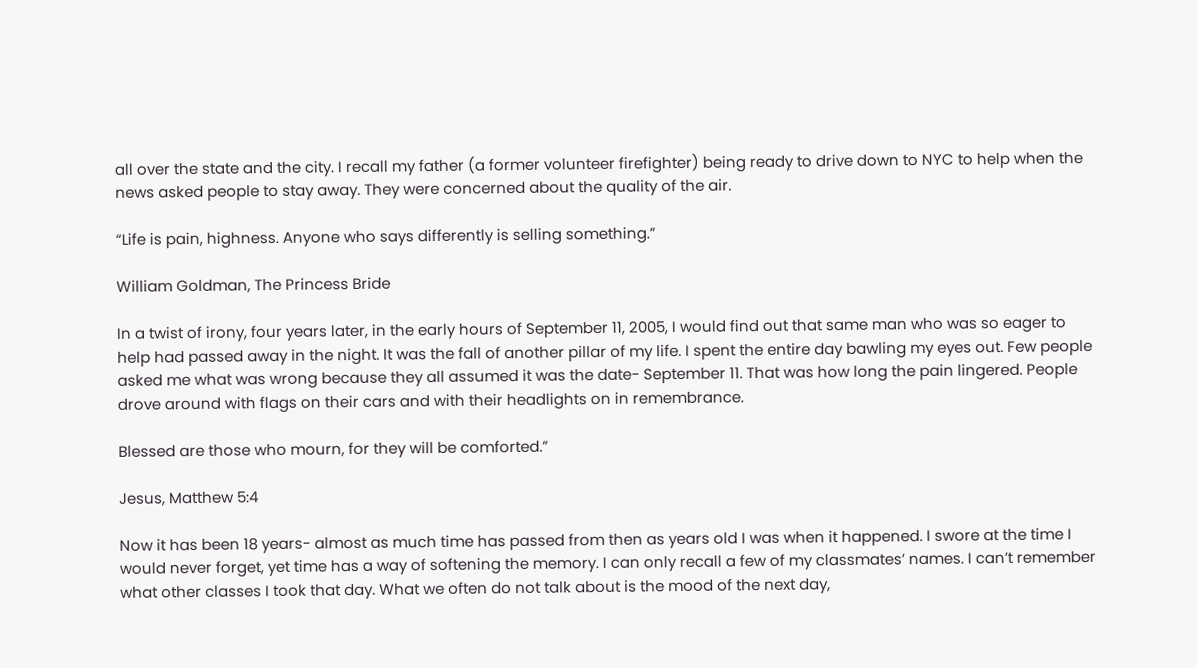all over the state and the city. I recall my father (a former volunteer firefighter) being ready to drive down to NYC to help when the news asked people to stay away. They were concerned about the quality of the air.

“Life is pain, highness. Anyone who says differently is selling something.”

William Goldman, The Princess Bride

In a twist of irony, four years later, in the early hours of September 11, 2005, I would find out that same man who was so eager to help had passed away in the night. It was the fall of another pillar of my life. I spent the entire day bawling my eyes out. Few people asked me what was wrong because they all assumed it was the date- September 11. That was how long the pain lingered. People drove around with flags on their cars and with their headlights on in remembrance.

Blessed are those who mourn, for they will be comforted.”

Jesus, Matthew 5:4

Now it has been 18 years- almost as much time has passed from then as years old I was when it happened. I swore at the time I would never forget, yet time has a way of softening the memory. I can only recall a few of my classmates’ names. I can’t remember what other classes I took that day. What we often do not talk about is the mood of the next day,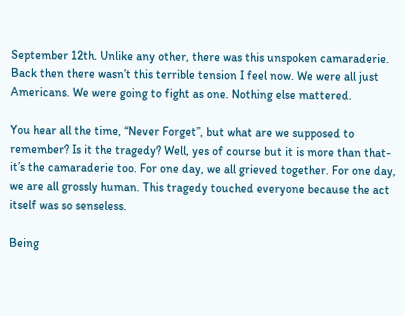September 12th. Unlike any other, there was this unspoken camaraderie. Back then there wasn’t this terrible tension I feel now. We were all just Americans. We were going to fight as one. Nothing else mattered.

You hear all the time, “Never Forget”, but what are we supposed to remember? Is it the tragedy? Well, yes of course but it is more than that- it’s the camaraderie too. For one day, we all grieved together. For one day, we are all grossly human. This tragedy touched everyone because the act itself was so senseless.

Being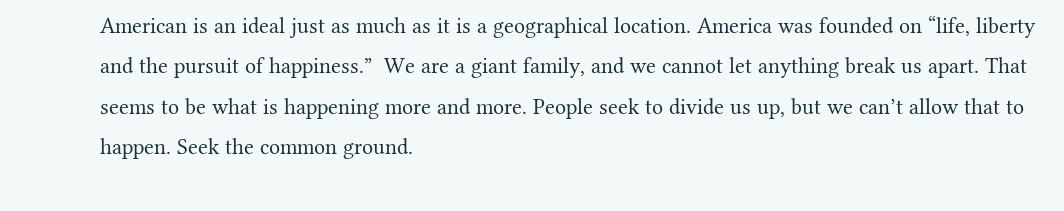American is an ideal just as much as it is a geographical location. America was founded on “life, liberty and the pursuit of happiness.”  We are a giant family, and we cannot let anything break us apart. That seems to be what is happening more and more. People seek to divide us up, but we can’t allow that to happen. Seek the common ground.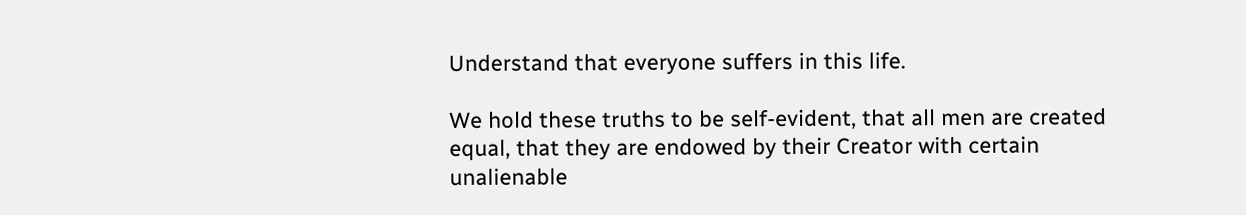Understand that everyone suffers in this life.

We hold these truths to be self-evident, that all men are created equal, that they are endowed by their Creator with certain unalienable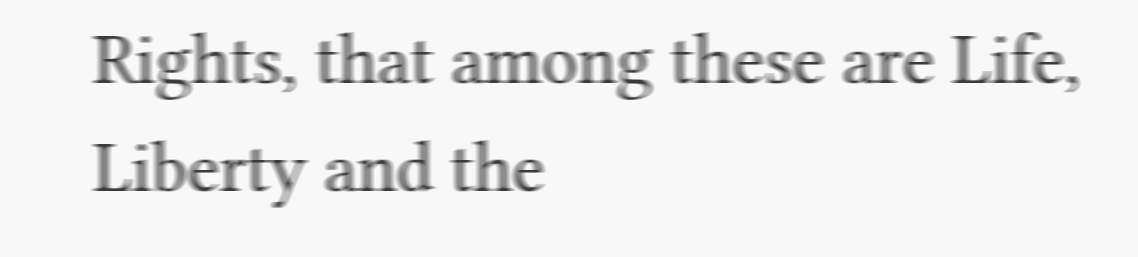Rights, that among these are Life, Liberty and the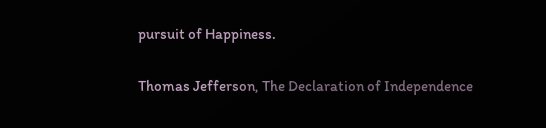pursuit of Happiness.

Thomas Jefferson, The Declaration of Independence